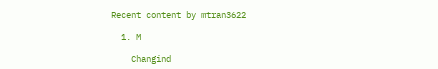Recent content by mtran3622

  1. M

    Changind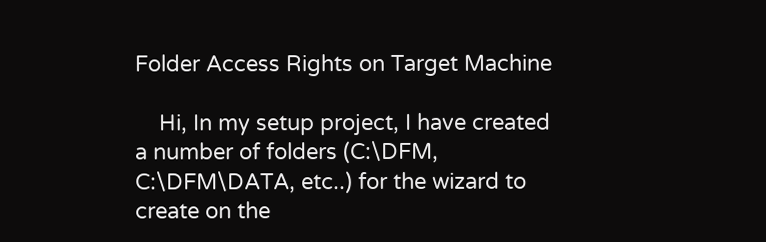Folder Access Rights on Target Machine

    Hi, In my setup project, I have created a number of folders (C:\DFM, C:\DFM\DATA, etc..) for the wizard to create on the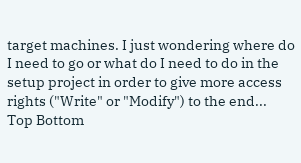target machines. I just wondering where do I need to go or what do I need to do in the setup project in order to give more access rights ("Write" or "Modify") to the end...
Top Bottom